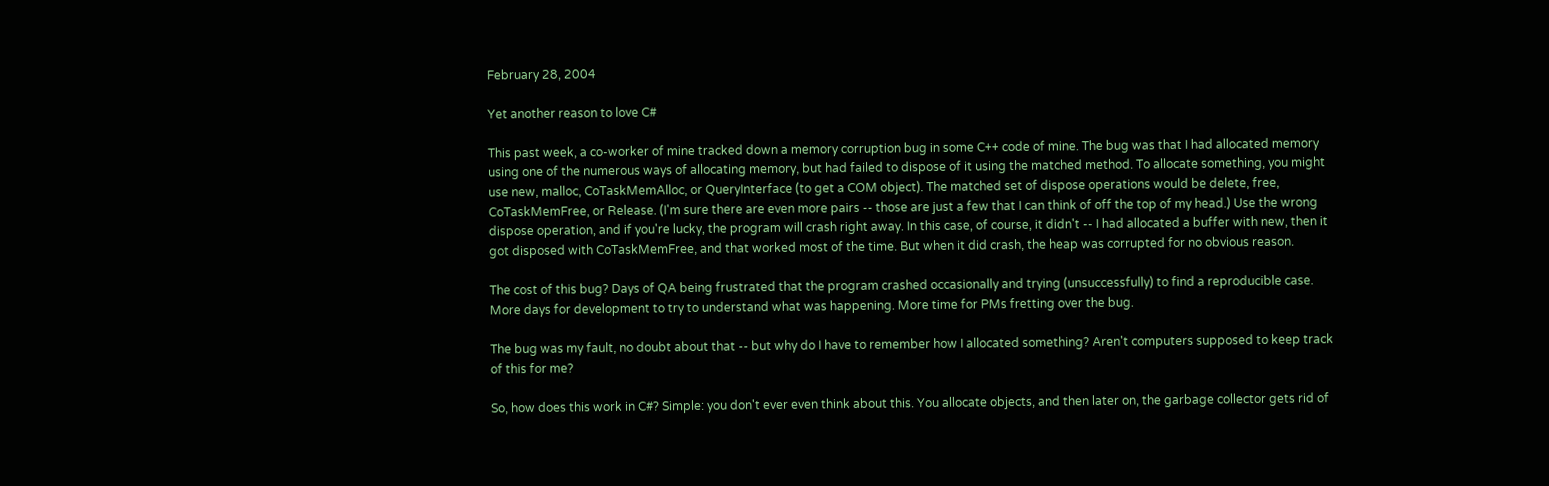February 28, 2004

Yet another reason to love C#

This past week, a co-worker of mine tracked down a memory corruption bug in some C++ code of mine. The bug was that I had allocated memory using one of the numerous ways of allocating memory, but had failed to dispose of it using the matched method. To allocate something, you might use new, malloc, CoTaskMemAlloc, or QueryInterface (to get a COM object). The matched set of dispose operations would be delete, free, CoTaskMemFree, or Release. (I'm sure there are even more pairs -- those are just a few that I can think of off the top of my head.) Use the wrong dispose operation, and if you're lucky, the program will crash right away. In this case, of course, it didn't -- I had allocated a buffer with new, then it got disposed with CoTaskMemFree, and that worked most of the time. But when it did crash, the heap was corrupted for no obvious reason.

The cost of this bug? Days of QA being frustrated that the program crashed occasionally and trying (unsuccessfully) to find a reproducible case. More days for development to try to understand what was happening. More time for PMs fretting over the bug.

The bug was my fault, no doubt about that -- but why do I have to remember how I allocated something? Aren't computers supposed to keep track of this for me?

So, how does this work in C#? Simple: you don't ever even think about this. You allocate objects, and then later on, the garbage collector gets rid of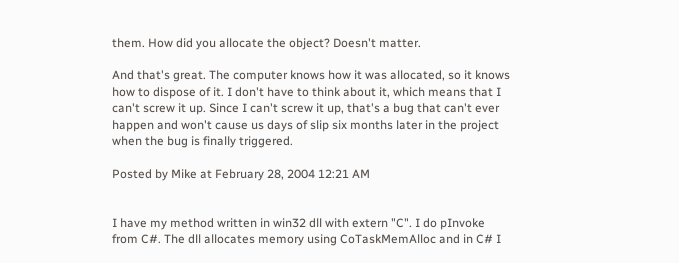them. How did you allocate the object? Doesn't matter.

And that's great. The computer knows how it was allocated, so it knows how to dispose of it. I don't have to think about it, which means that I can't screw it up. Since I can't screw it up, that's a bug that can't ever happen and won't cause us days of slip six months later in the project when the bug is finally triggered.

Posted by Mike at February 28, 2004 12:21 AM


I have my method written in win32 dll with extern "C". I do pInvoke from C#. The dll allocates memory using CoTaskMemAlloc and in C# I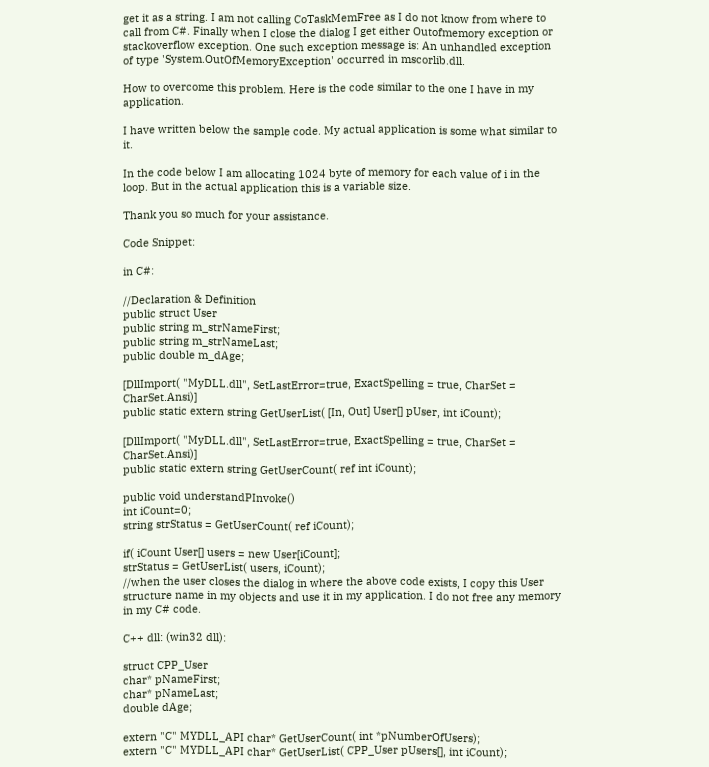get it as a string. I am not calling CoTaskMemFree as I do not know from where to call from C#. Finally when I close the dialog I get either Outofmemory exception or stackoverflow exception. One such exception message is: An unhandled exception of type 'System.OutOfMemoryException' occurred in mscorlib.dll.

How to overcome this problem. Here is the code similar to the one I have in my application.

I have written below the sample code. My actual application is some what similar to it.

In the code below I am allocating 1024 byte of memory for each value of i in the loop. But in the actual application this is a variable size.

Thank you so much for your assistance.

Code Snippet:

in C#:

//Declaration & Definition
public struct User
public string m_strNameFirst;
public string m_strNameLast;
public double m_dAge;

[DllImport( "MyDLL.dll", SetLastError=true, ExactSpelling = true, CharSet = CharSet.Ansi)]
public static extern string GetUserList( [In, Out] User[] pUser, int iCount);

[DllImport( "MyDLL.dll", SetLastError=true, ExactSpelling = true, CharSet = CharSet.Ansi)]
public static extern string GetUserCount( ref int iCount);

public void understandPInvoke()
int iCount=0;
string strStatus = GetUserCount( ref iCount);

if( iCount User[] users = new User[iCount];
strStatus = GetUserList( users, iCount);
//when the user closes the dialog in where the above code exists, I copy this User structure name in my objects and use it in my application. I do not free any memory in my C# code.

C++ dll: (win32 dll):

struct CPP_User
char* pNameFirst;
char* pNameLast;
double dAge;

extern "C" MYDLL_API char* GetUserCount( int *pNumberOfUsers);
extern "C" MYDLL_API char* GetUserList( CPP_User pUsers[], int iCount);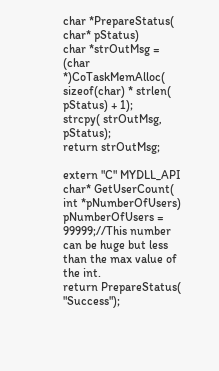char *PrepareStatus( char* pStatus)
char *strOutMsg = (char *)CoTaskMemAlloc( sizeof(char) * strlen( pStatus) + 1);
strcpy( strOutMsg, pStatus);
return strOutMsg;

extern "C" MYDLL_API char* GetUserCount( int *pNumberOfUsers)
pNumberOfUsers = 99999;//This number can be huge but less than the max value of the int.
return PrepareStatus( "Success");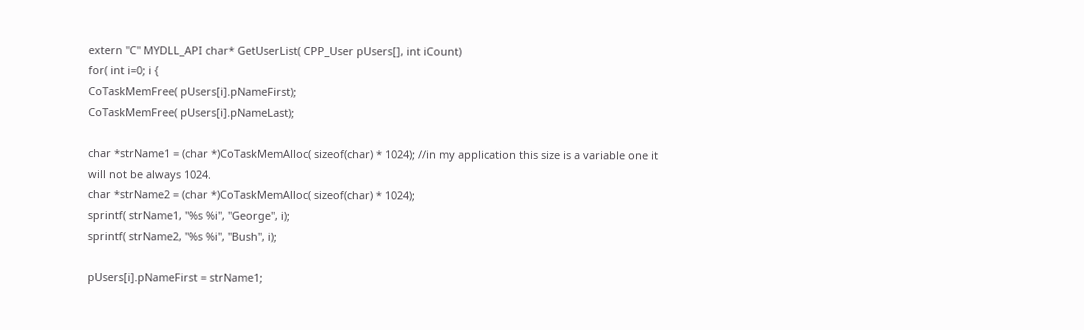extern "C" MYDLL_API char* GetUserList( CPP_User pUsers[], int iCount)
for( int i=0; i {
CoTaskMemFree( pUsers[i].pNameFirst);
CoTaskMemFree( pUsers[i].pNameLast);

char *strName1 = (char *)CoTaskMemAlloc( sizeof(char) * 1024); //in my application this size is a variable one it will not be always 1024.
char *strName2 = (char *)CoTaskMemAlloc( sizeof(char) * 1024);
sprintf( strName1, "%s %i", "George", i);
sprintf( strName2, "%s %i", "Bush", i);

pUsers[i].pNameFirst = strName1;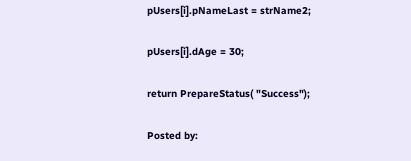pUsers[i].pNameLast = strName2;

pUsers[i].dAge = 30;

return PrepareStatus( "Success");

Posted by: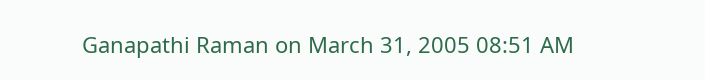Ganapathi Raman on March 31, 2005 08:51 AM